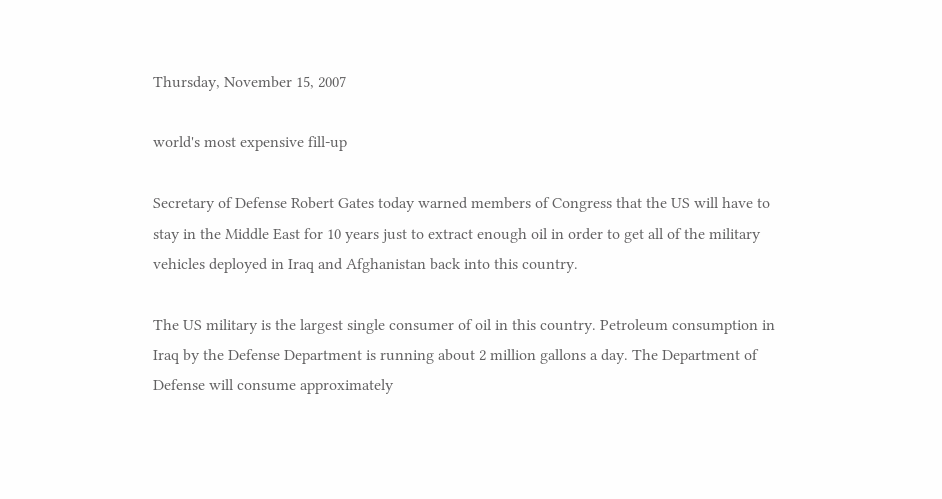Thursday, November 15, 2007

world's most expensive fill-up

Secretary of Defense Robert Gates today warned members of Congress that the US will have to stay in the Middle East for 10 years just to extract enough oil in order to get all of the military vehicles deployed in Iraq and Afghanistan back into this country.

The US military is the largest single consumer of oil in this country. Petroleum consumption in Iraq by the Defense Department is running about 2 million gallons a day. The Department of Defense will consume approximately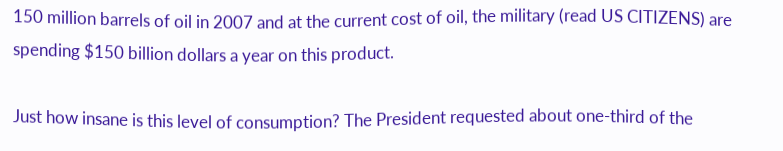150 million barrels of oil in 2007 and at the current cost of oil, the military (read US CITIZENS) are spending $150 billion dollars a year on this product.

Just how insane is this level of consumption? The President requested about one-third of the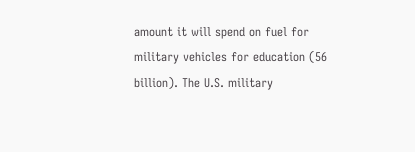amount it will spend on fuel for military vehicles for education (56 billion). The U.S. military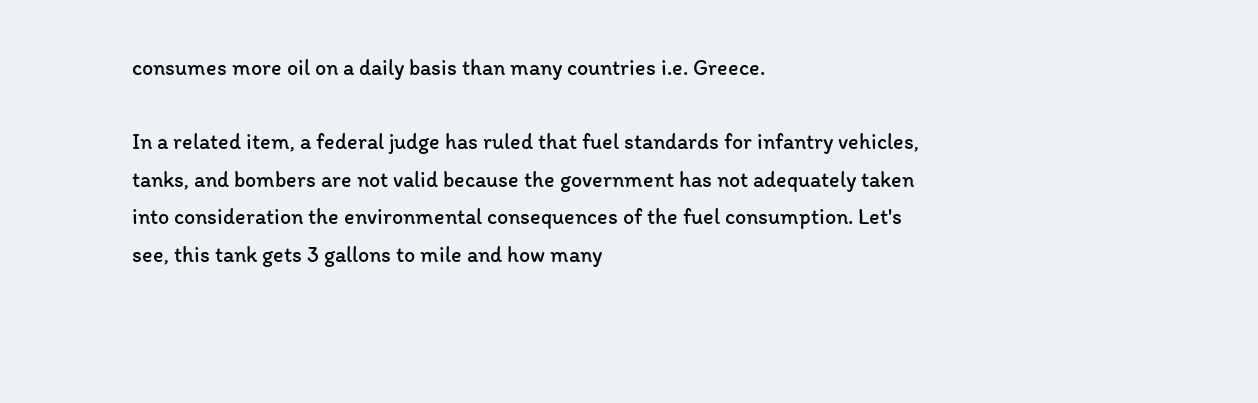consumes more oil on a daily basis than many countries i.e. Greece.

In a related item, a federal judge has ruled that fuel standards for infantry vehicles, tanks, and bombers are not valid because the government has not adequately taken into consideration the environmental consequences of the fuel consumption. Let's see, this tank gets 3 gallons to mile and how many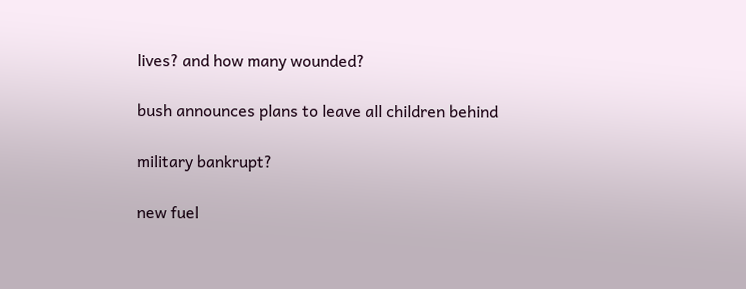lives? and how many wounded?

bush announces plans to leave all children behind

military bankrupt?

new fuel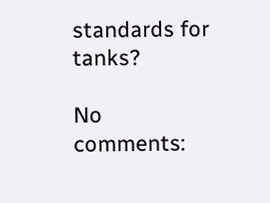standards for tanks?

No comments: